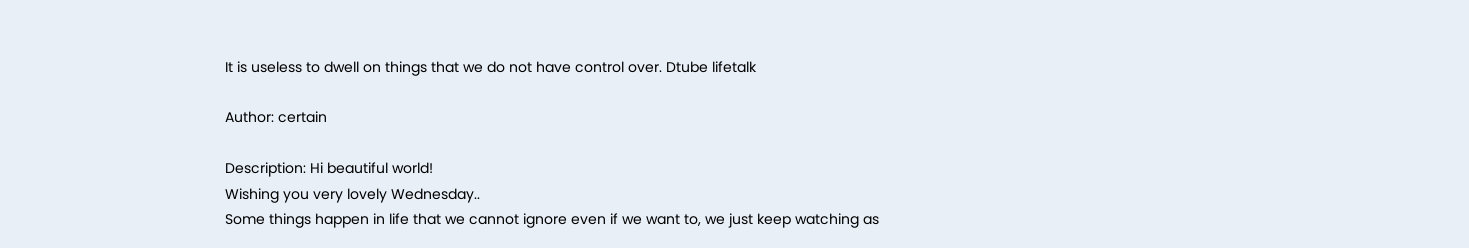It is useless to dwell on things that we do not have control over. Dtube lifetalk

Author: certain

Description: Hi beautiful world!
Wishing you very lovely Wednesday..
Some things happen in life that we cannot ignore even if we want to, we just keep watching as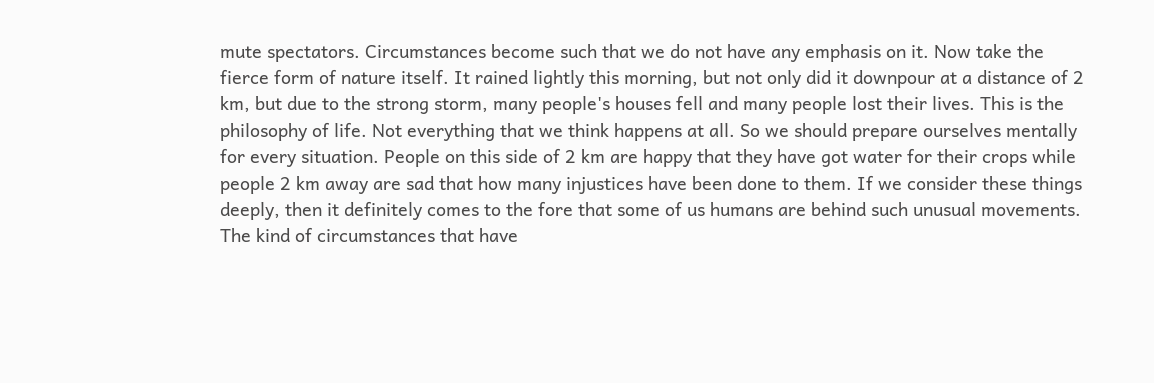mute spectators. Circumstances become such that we do not have any emphasis on it. Now take the fierce form of nature itself. It rained lightly this morning, but not only did it downpour at a distance of 2 km, but due to the strong storm, many people's houses fell and many people lost their lives. This is the philosophy of life. Not everything that we think happens at all. So we should prepare ourselves mentally for every situation. People on this side of 2 km are happy that they have got water for their crops while people 2 km away are sad that how many injustices have been done to them. If we consider these things deeply, then it definitely comes to the fore that some of us humans are behind such unusual movements. The kind of circumstances that have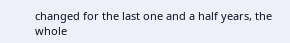changed for the last one and a half years, the whole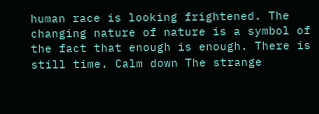human race is looking frightened. The changing nature of nature is a symbol of the fact that enough is enough. There is still time. Calm down The strange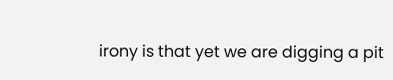irony is that yet we are digging a pit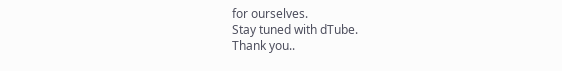for ourselves.
Stay tuned with dTube.
Thank you..